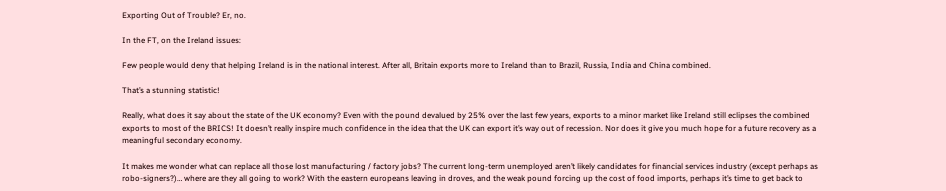Exporting Out of Trouble? Er, no.

In the FT, on the Ireland issues:

Few people would deny that helping Ireland is in the national interest. After all, Britain exports more to Ireland than to Brazil, Russia, India and China combined.

That’s a stunning statistic!

Really, what does it say about the state of the UK economy? Even with the pound devalued by 25% over the last few years, exports to a minor market like Ireland still eclipses the combined exports to most of the BRICS! It doesn’t really inspire much confidence in the idea that the UK can export it’s way out of recession. Nor does it give you much hope for a future recovery as a meaningful secondary economy.

It makes me wonder what can replace all those lost manufacturing / factory jobs? The current long-term unemployed aren’t likely candidates for financial services industry (except perhaps as robo-signers?)… where are they all going to work? With the eastern europeans leaving in droves, and the weak pound forcing up the cost of food imports, perhaps it’s time to get back to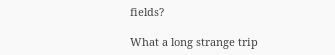fields?

What a long strange trip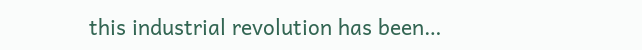this industrial revolution has been…